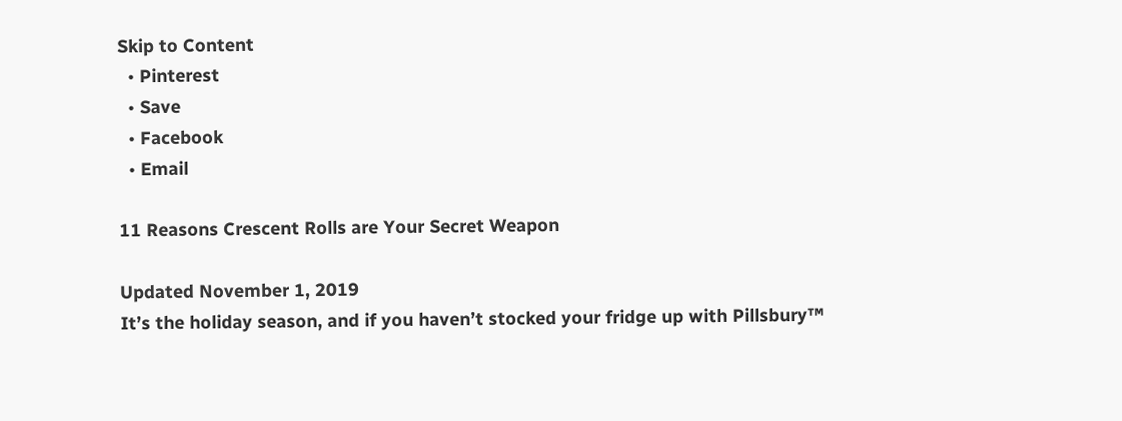Skip to Content
  • Pinterest
  • Save
  • Facebook
  • Email

11 Reasons Crescent Rolls are Your Secret Weapon

Updated November 1, 2019
It’s the holiday season, and if you haven’t stocked your fridge up with Pillsbury™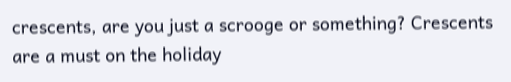crescents, are you just a scrooge or something? Crescents are a must on the holiday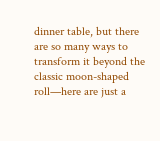dinner table, but there are so many ways to transform it beyond the classic moon-shaped roll—here are just a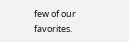few of our favorites.